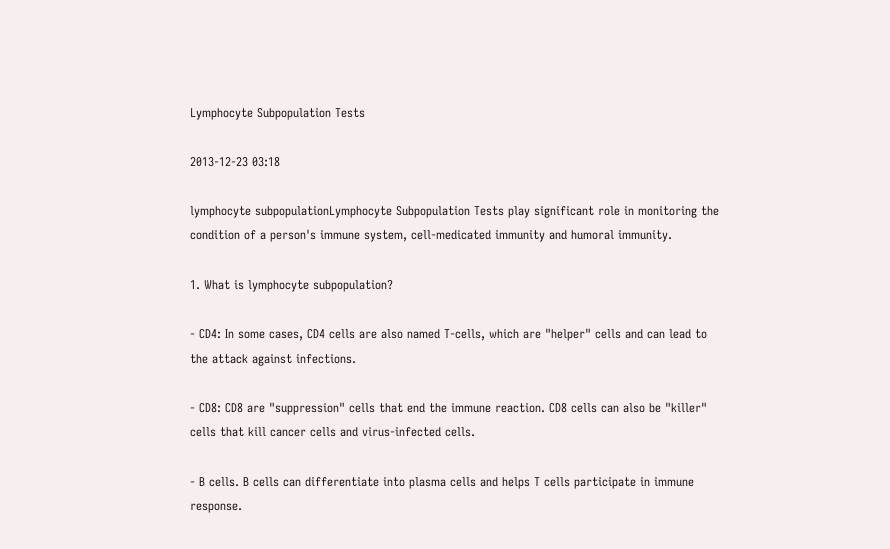Lymphocyte Subpopulation Tests

2013-12-23 03:18

lymphocyte subpopulationLymphocyte Subpopulation Tests play significant role in monitoring the condition of a person's immune system, cell-medicated immunity and humoral immunity.

1. What is lymphocyte subpopulation?

- CD4: In some cases, CD4 cells are also named T-cells, which are "helper" cells and can lead to the attack against infections.

- CD8: CD8 are "suppression" cells that end the immune reaction. CD8 cells can also be "killer" cells that kill cancer cells and virus-infected cells.

- B cells. B cells can differentiate into plasma cells and helps T cells participate in immune response.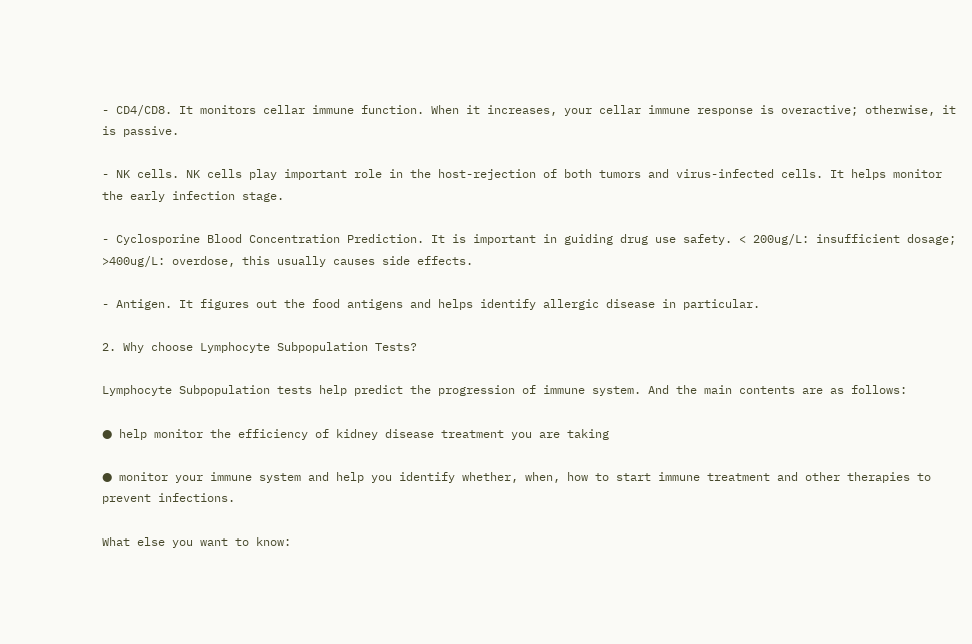- CD4/CD8. It monitors cellar immune function. When it increases, your cellar immune response is overactive; otherwise, it is passive.

- NK cells. NK cells play important role in the host-rejection of both tumors and virus-infected cells. It helps monitor the early infection stage.

- Cyclosporine Blood Concentration Prediction. It is important in guiding drug use safety. < 200ug/L: insufficient dosage; >400ug/L: overdose, this usually causes side effects.

- Antigen. It figures out the food antigens and helps identify allergic disease in particular.

2. Why choose Lymphocyte Subpopulation Tests?

Lymphocyte Subpopulation tests help predict the progression of immune system. And the main contents are as follows:

● help monitor the efficiency of kidney disease treatment you are taking

● monitor your immune system and help you identify whether, when, how to start immune treatment and other therapies to prevent infections.

What else you want to know: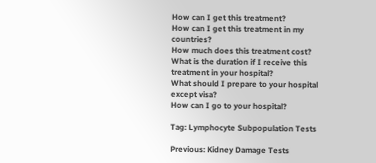How can I get this treatment?
How can I get this treatment in my countries?
How much does this treatment cost?
What is the duration if I receive this treatment in your hospital?
What should I prepare to your hospital except visa?
How can I go to your hospital?

Tag: Lymphocyte Subpopulation Tests

Previous: Kidney Damage Tests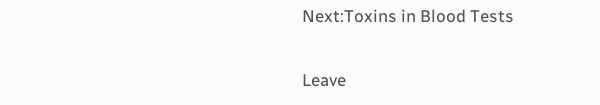Next:Toxins in Blood Tests

Leave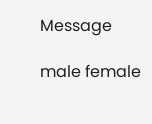Message

male female